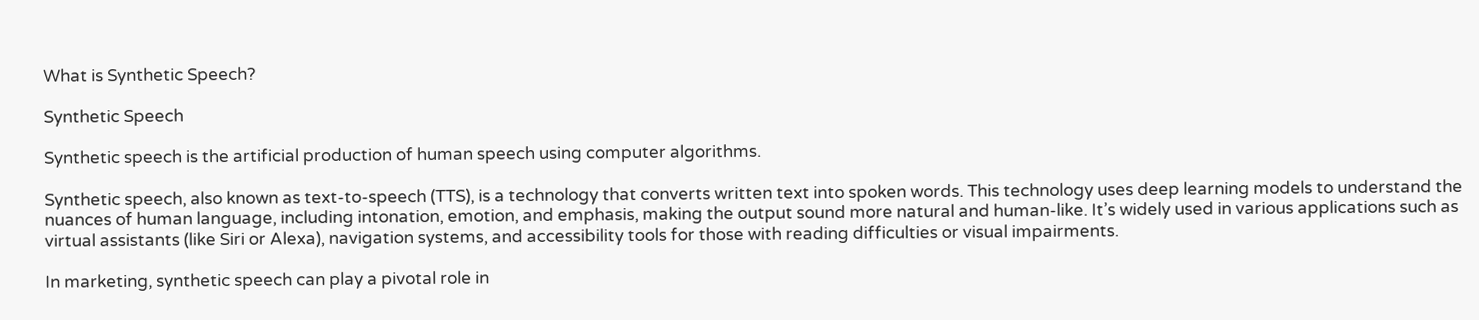What is Synthetic Speech?

Synthetic Speech

Synthetic speech is the artificial production of human speech using computer algorithms.

Synthetic speech, also known as text-to-speech (TTS), is a technology that converts written text into spoken words. This technology uses deep learning models to understand the nuances of human language, including intonation, emotion, and emphasis, making the output sound more natural and human-like. It’s widely used in various applications such as virtual assistants (like Siri or Alexa), navigation systems, and accessibility tools for those with reading difficulties or visual impairments.

In marketing, synthetic speech can play a pivotal role in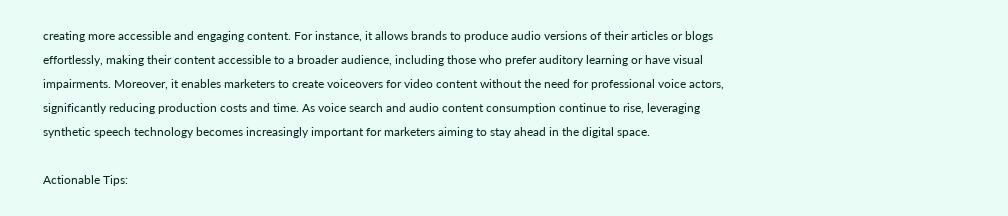creating more accessible and engaging content. For instance, it allows brands to produce audio versions of their articles or blogs effortlessly, making their content accessible to a broader audience, including those who prefer auditory learning or have visual impairments. Moreover, it enables marketers to create voiceovers for video content without the need for professional voice actors, significantly reducing production costs and time. As voice search and audio content consumption continue to rise, leveraging synthetic speech technology becomes increasingly important for marketers aiming to stay ahead in the digital space.

Actionable Tips: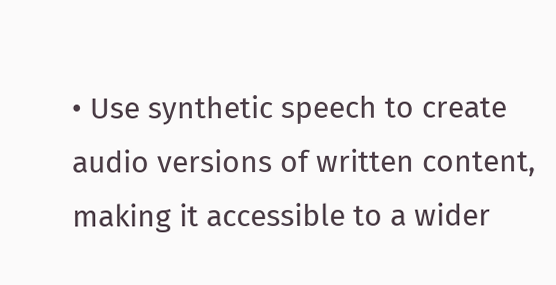• Use synthetic speech to create audio versions of written content, making it accessible to a wider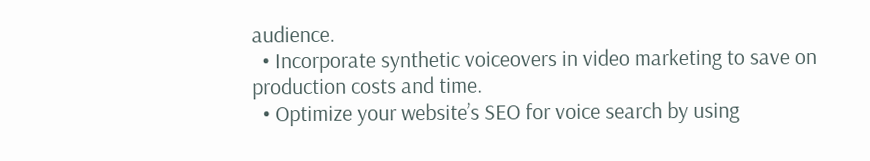audience.
  • Incorporate synthetic voiceovers in video marketing to save on production costs and time.
  • Optimize your website’s SEO for voice search by using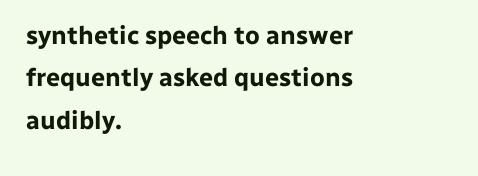synthetic speech to answer frequently asked questions audibly.